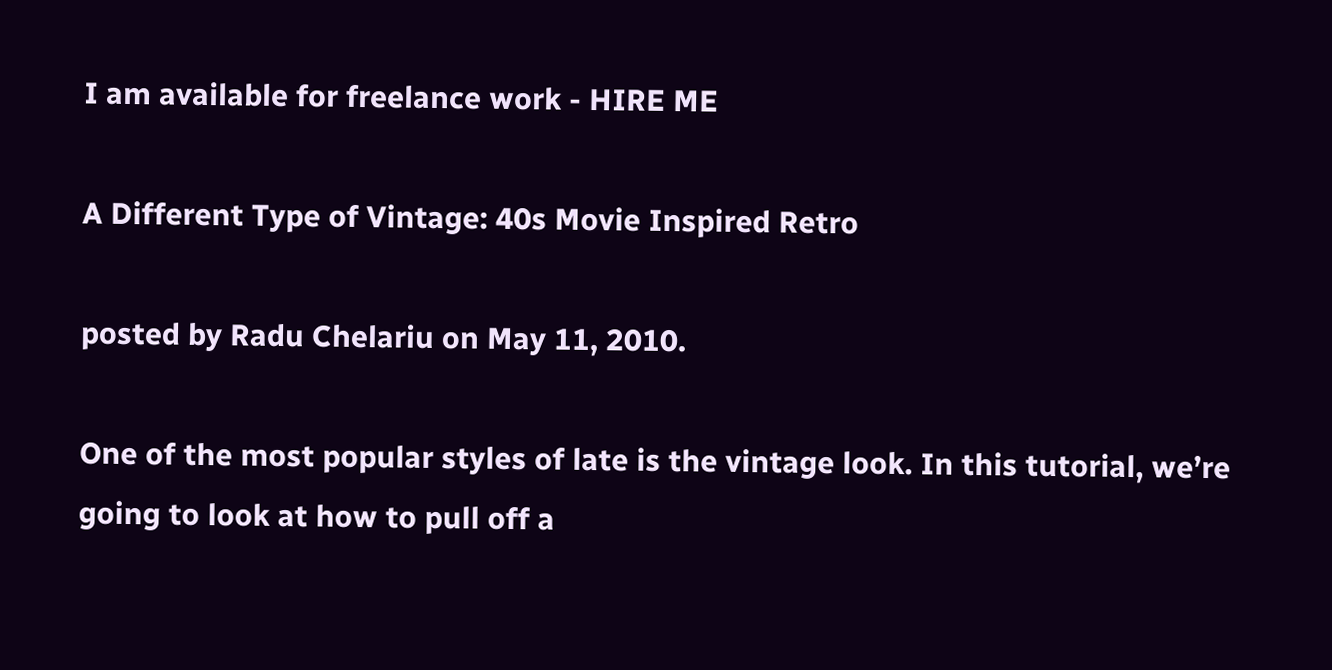I am available for freelance work - HIRE ME

A Different Type of Vintage: 40s Movie Inspired Retro

posted by Radu Chelariu on May 11, 2010.

One of the most popular styles of late is the vintage look. In this tutorial, we’re going to look at how to pull off a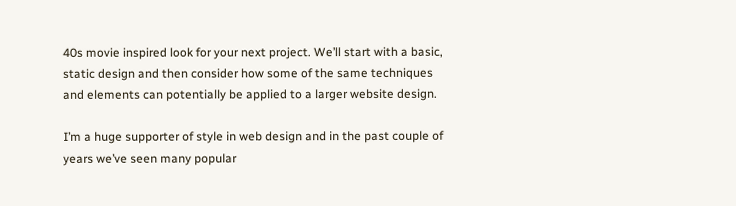40s movie inspired look for your next project. We’ll start with a basic, static design and then consider how some of the same techniques and elements can potentially be applied to a larger website design.

I’m a huge supporter of style in web design and in the past couple of years we’ve seen many popular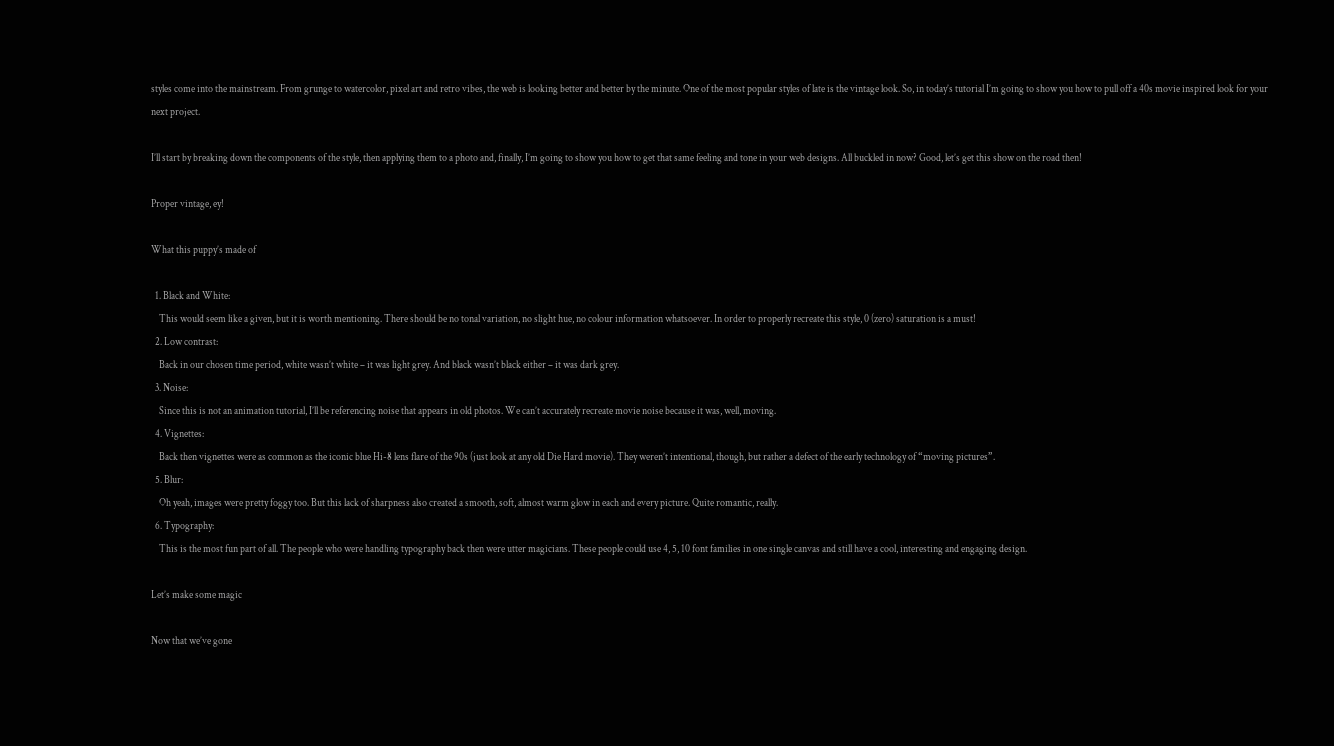styles come into the mainstream. From grunge to watercolor, pixel art and retro vibes, the web is looking better and better by the minute. One of the most popular styles of late is the vintage look. So, in today’s tutorial I’m going to show you how to pull off a 40s movie inspired look for your next project.

I’ll start by breaking down the components of the style, then applying them to a photo and, finally, I’m going to show you how to get that same feeling and tone in your web designs. All buckled in now? Good, let’s get this show on the road then!

Proper vintage, ey!

What this puppy’s made of

  1. Black and White:
    This would seem like a given, but it is worth mentioning. There should be no tonal variation, no slight hue, no colour information whatsoever. In order to properly recreate this style, 0 (zero) saturation is a must!
  2. Low contrast:
    Back in our chosen time period, white wasn’t white – it was light grey. And black wasn’t black either – it was dark grey.
  3. Noise:
    Since this is not an animation tutorial, I’ll be referencing noise that appears in old photos. We can’t accurately recreate movie noise because it was, well, moving.
  4. Vignettes:
    Back then vignettes were as common as the iconic blue Hi-8 lens flare of the 90s (just look at any old Die Hard movie). They weren’t intentional, though, but rather a defect of the early technology of “moving pictures”.
  5. Blur:
    Oh yeah, images were pretty foggy too. But this lack of sharpness also created a smooth, soft, almost warm glow in each and every picture. Quite romantic, really.
  6. Typography:
    This is the most fun part of all. The people who were handling typography back then were utter magicians. These people could use 4, 5, 10 font families in one single canvas and still have a cool, interesting and engaging design.

Let’s make some magic

Now that we’ve gone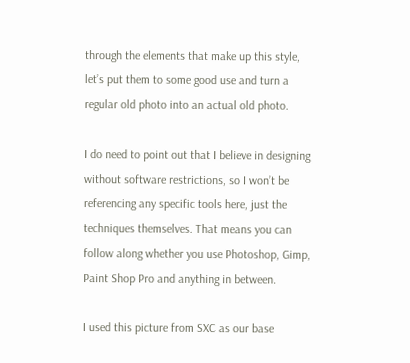through the elements that make up this style, let’s put them to some good use and turn a regular old photo into an actual old photo.

I do need to point out that I believe in designing without software restrictions, so I won’t be referencing any specific tools here, just the techniques themselves. That means you can follow along whether you use Photoshop, Gimp, Paint Shop Pro and anything in between.

I used this picture from SXC as our base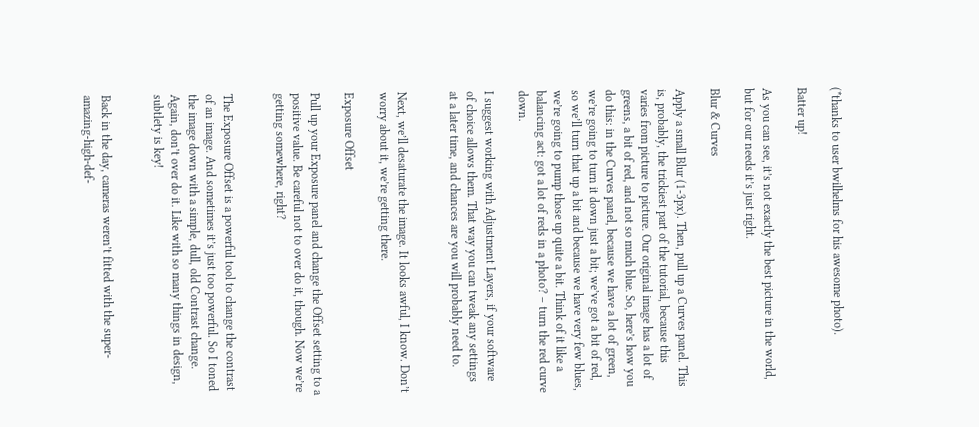(*thanks to user bwilhelms for his awesome photo).

Batter up!

As you can see, it’s not exactly the best picture in the world, but for our needs it’s just right.

Blur & Curves

Apply a small Blur (1-3px). Then, pull up a Curves panel. This is, probably, the trickiest part of the tutorial, because this varies from picture to picture. Our original image has a lot of greens, a bit of red, and not so much blue. So, here’s how you do this: in the Curves panel, because we have a lot of green, we’re going to turn it down just a bit; we’ve got a bit of red, so we’ll turn that up a bit and because we have very few blues, we’re going to pump those up quite a bit. Think of it like a balancing act: got a lot of reds in a photo? – turn the red curve down.

I suggest working with Adjustment Layers, if your software of choice allows them. That way you can tweak any settings at a later time, and chances are you will probably need to.


Next, we’ll desaturate the image. It looks awful, I know. Don’t worry about it, we’re getting there.

Exposure Offset

Pull up your Exposure panel and change the Offset setting to a positive value. Be careful not to over do it, though. Now we’re getting somewhere, right?


The Exposure Offset is a powerful tool to change the contrast of an image. And sometimes it’s just too powerful. So I toned the image down with a simple, dull, old Contrast change. Again, don’t over do it. Like with so many things in design, subtlety is key!


Back in the day, cameras weren’t fitted with the super-amazing-high-def-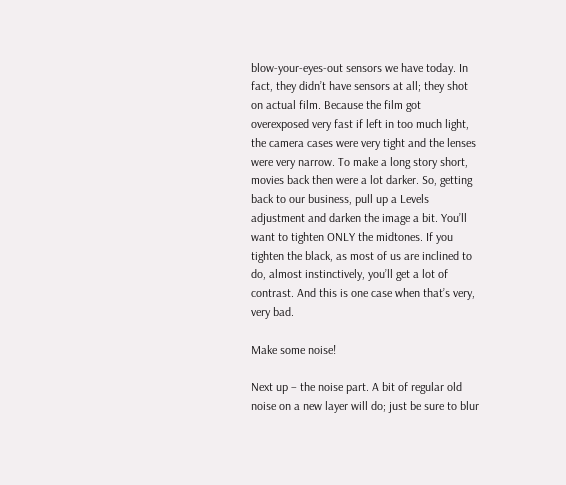blow-your-eyes-out sensors we have today. In fact, they didn’t have sensors at all; they shot on actual film. Because the film got overexposed very fast if left in too much light, the camera cases were very tight and the lenses were very narrow. To make a long story short, movies back then were a lot darker. So, getting back to our business, pull up a Levels adjustment and darken the image a bit. You’ll want to tighten ONLY the midtones. If you tighten the black, as most of us are inclined to do, almost instinctively, you’ll get a lot of contrast. And this is one case when that’s very, very bad.

Make some noise!

Next up – the noise part. A bit of regular old noise on a new layer will do; just be sure to blur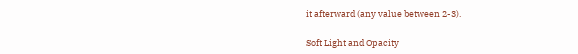it afterward (any value between 2-3).

Soft Light and Opacity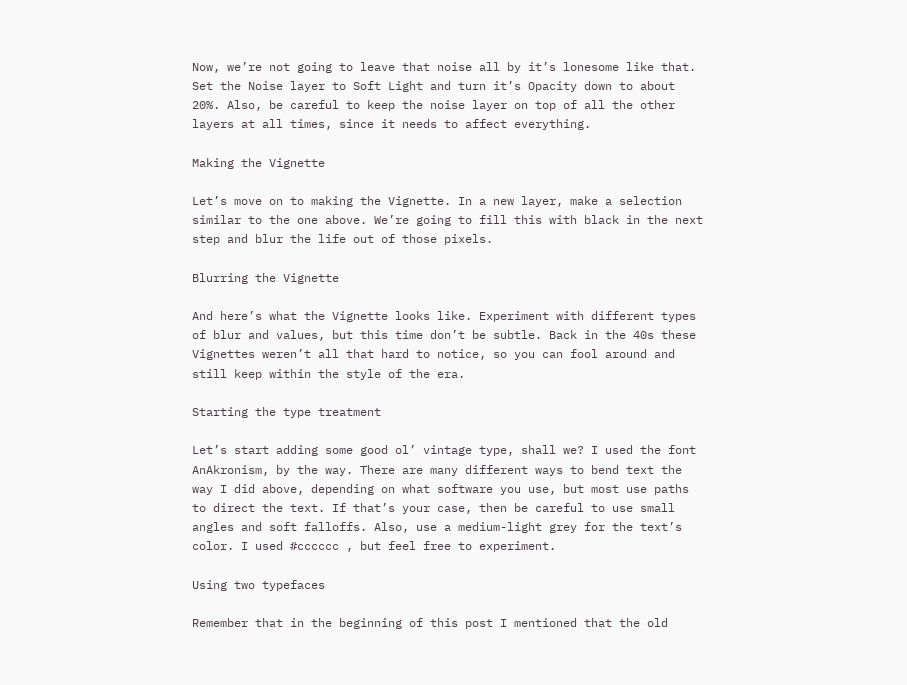Now, we’re not going to leave that noise all by it’s lonesome like that. Set the Noise layer to Soft Light and turn it’s Opacity down to about 20%. Also, be careful to keep the noise layer on top of all the other layers at all times, since it needs to affect everything.

Making the Vignette

Let’s move on to making the Vignette. In a new layer, make a selection similar to the one above. We’re going to fill this with black in the next step and blur the life out of those pixels.

Blurring the Vignette

And here’s what the Vignette looks like. Experiment with different types of blur and values, but this time don’t be subtle. Back in the 40s these Vignettes weren’t all that hard to notice, so you can fool around and still keep within the style of the era.

Starting the type treatment

Let’s start adding some good ol’ vintage type, shall we? I used the font AnAkronism, by the way. There are many different ways to bend text the way I did above, depending on what software you use, but most use paths to direct the text. If that’s your case, then be careful to use small angles and soft falloffs. Also, use a medium-light grey for the text’s color. I used #cccccc , but feel free to experiment.

Using two typefaces

Remember that in the beginning of this post I mentioned that the old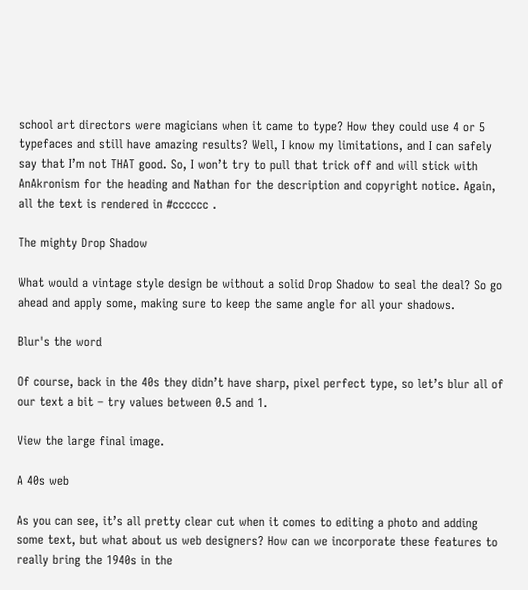school art directors were magicians when it came to type? How they could use 4 or 5 typefaces and still have amazing results? Well, I know my limitations, and I can safely say that I’m not THAT good. So, I won’t try to pull that trick off and will stick with AnAkronism for the heading and Nathan for the description and copyright notice. Again, all the text is rendered in #cccccc .

The mighty Drop Shadow

What would a vintage style design be without a solid Drop Shadow to seal the deal? So go ahead and apply some, making sure to keep the same angle for all your shadows.

Blur's the word

Of course, back in the 40s they didn’t have sharp, pixel perfect type, so let’s blur all of our text a bit – try values between 0.5 and 1.

View the large final image.

A 40s web

As you can see, it’s all pretty clear cut when it comes to editing a photo and adding some text, but what about us web designers? How can we incorporate these features to really bring the 1940s in the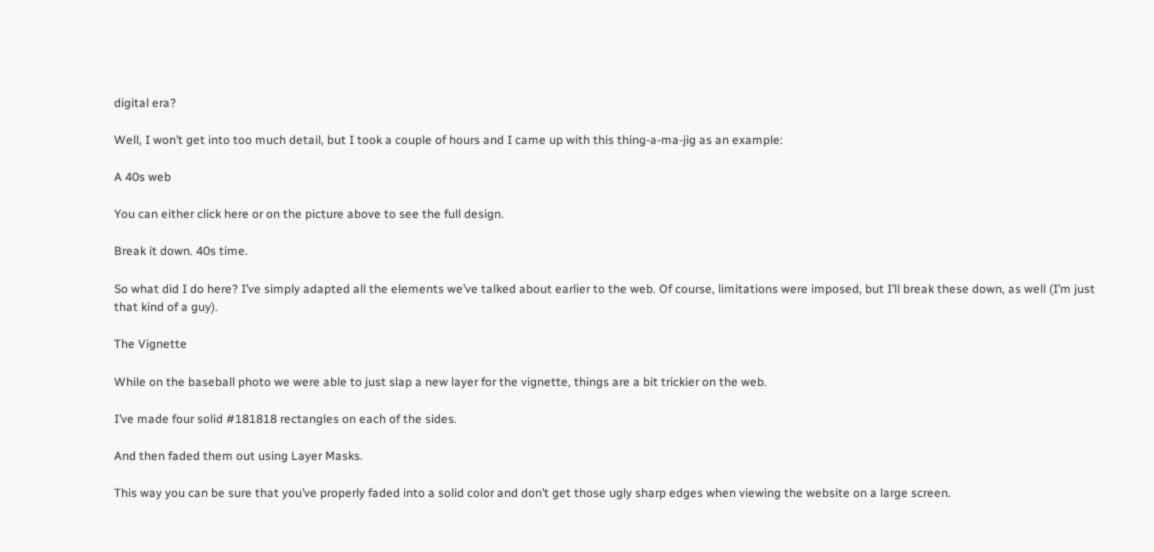digital era?

Well, I won’t get into too much detail, but I took a couple of hours and I came up with this thing-a-ma-jig as an example:

A 40s web

You can either click here or on the picture above to see the full design.

Break it down. 40s time.

So what did I do here? I’ve simply adapted all the elements we’ve talked about earlier to the web. Of course, limitations were imposed, but I’ll break these down, as well (I’m just that kind of a guy).

The Vignette

While on the baseball photo we were able to just slap a new layer for the vignette, things are a bit trickier on the web.

I’ve made four solid #181818 rectangles on each of the sides.

And then faded them out using Layer Masks.

This way you can be sure that you’ve properly faded into a solid color and don’t get those ugly sharp edges when viewing the website on a large screen.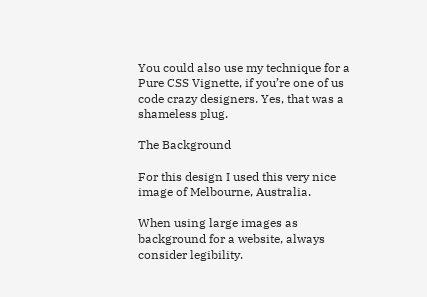You could also use my technique for a Pure CSS Vignette, if you’re one of us code crazy designers. Yes, that was a shameless plug.

The Background

For this design I used this very nice image of Melbourne, Australia.

When using large images as background for a website, always consider legibility.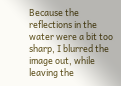Because the reflections in the water were a bit too sharp, I blurred the image out, while leaving the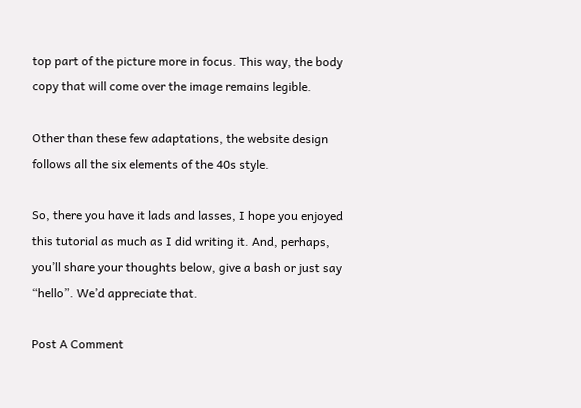top part of the picture more in focus. This way, the body copy that will come over the image remains legible.

Other than these few adaptations, the website design follows all the six elements of the 40s style.

So, there you have it lads and lasses, I hope you enjoyed this tutorial as much as I did writing it. And, perhaps, you’ll share your thoughts below, give a bash or just say “hello”. We’d appreciate that.

Post A Comment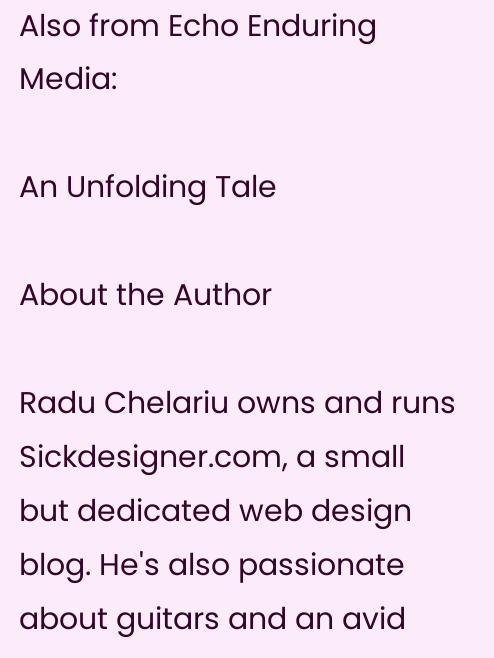Also from Echo Enduring Media:

An Unfolding Tale

About the Author

Radu Chelariu owns and runs Sickdesigner.com, a small but dedicated web design blog. He's also passionate about guitars and an avid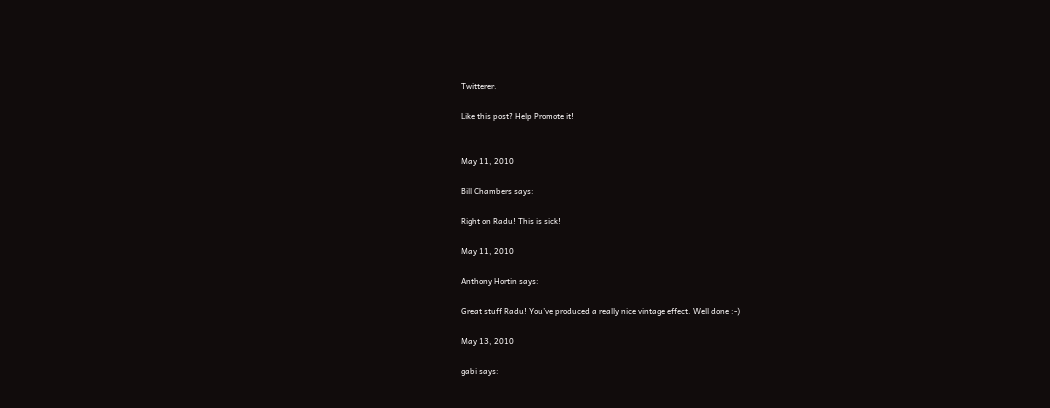Twitterer.

Like this post? Help Promote it!


May 11, 2010

Bill Chambers says:

Right on Radu! This is sick!

May 11, 2010

Anthony Hortin says:

Great stuff Radu! You’ve produced a really nice vintage effect. Well done :-)

May 13, 2010

gabi says: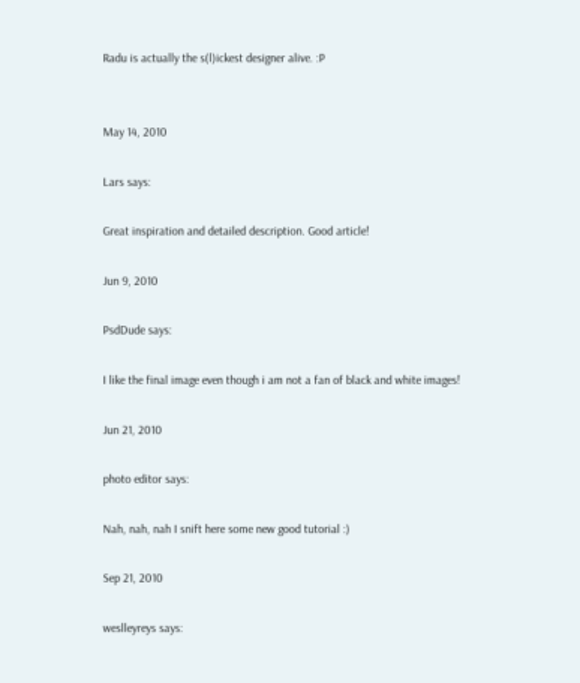Radu is actually the s(l)ickest designer alive. :P


May 14, 2010

Lars says:

Great inspiration and detailed description. Good article!

Jun 9, 2010

PsdDude says:

I like the final image even though i am not a fan of black and white images!

Jun 21, 2010

photo editor says:

Nah, nah, nah I snift here some new good tutorial :)

Sep 21, 2010

weslleyreys says: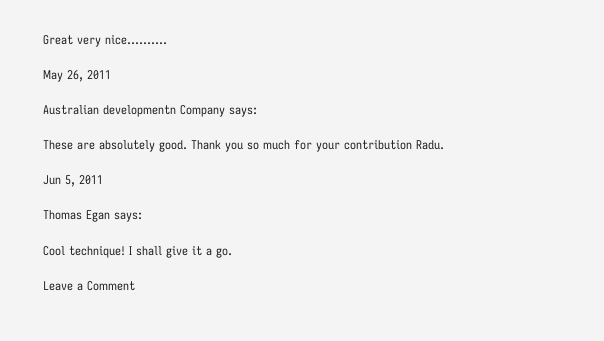Great very nice……….

May 26, 2011

Australian developmentn Company says:

These are absolutely good. Thank you so much for your contribution Radu.

Jun 5, 2011

Thomas Egan says:

Cool technique! I shall give it a go.

Leave a Comment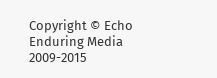Copyright © Echo Enduring Media 2009-2015